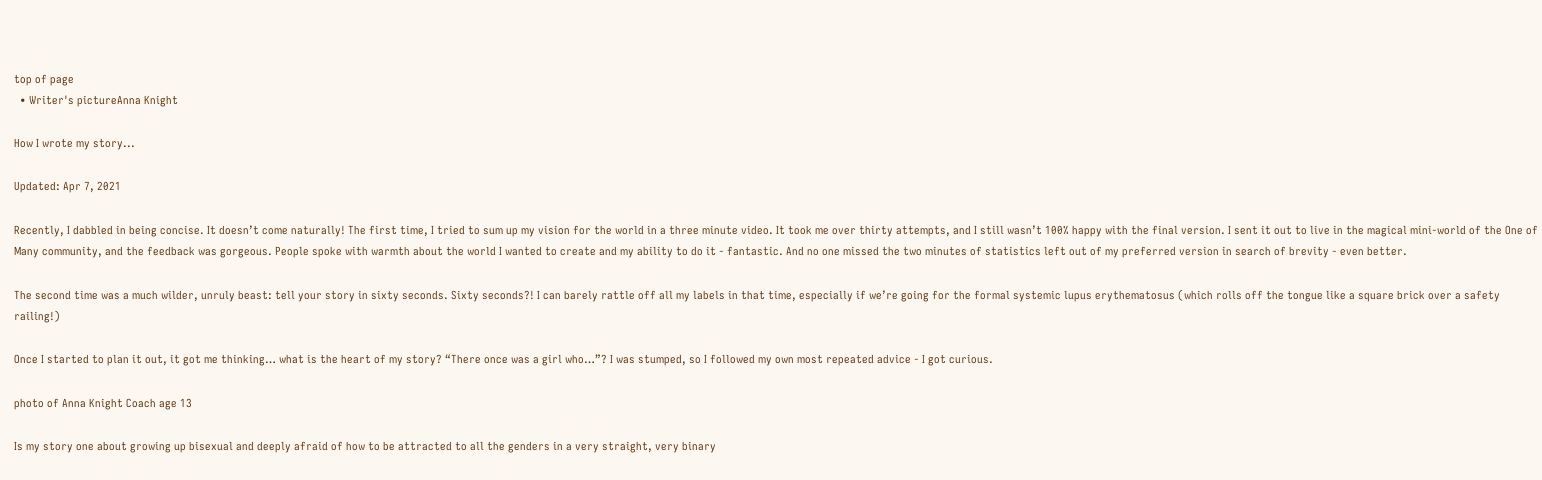top of page
  • Writer's pictureAnna Knight

How I wrote my story...

Updated: Apr 7, 2021

Recently, I dabbled in being concise. It doesn’t come naturally! The first time, I tried to sum up my vision for the world in a three minute video. It took me over thirty attempts, and I still wasn’t 100% happy with the final version. I sent it out to live in the magical mini-world of the One of Many community, and the feedback was gorgeous. People spoke with warmth about the world I wanted to create and my ability to do it - fantastic. And no one missed the two minutes of statistics left out of my preferred version in search of brevity - even better.

The second time was a much wilder, unruly beast: tell your story in sixty seconds. Sixty seconds?! I can barely rattle off all my labels in that time, especially if we’re going for the formal systemic lupus erythematosus (which rolls off the tongue like a square brick over a safety railing!)

Once I started to plan it out, it got me thinking… what is the heart of my story? “There once was a girl who…”? I was stumped, so I followed my own most repeated advice - I got curious.

photo of Anna Knight Coach age 13

Is my story one about growing up bisexual and deeply afraid of how to be attracted to all the genders in a very straight, very binary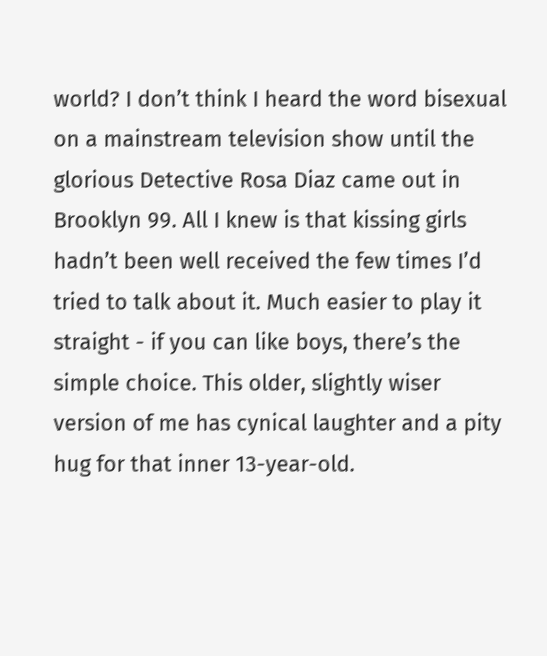world? I don’t think I heard the word bisexual on a mainstream television show until the glorious Detective Rosa Diaz came out in Brooklyn 99. All I knew is that kissing girls hadn’t been well received the few times I’d tried to talk about it. Much easier to play it straight - if you can like boys, there’s the simple choice. This older, slightly wiser version of me has cynical laughter and a pity hug for that inner 13-year-old.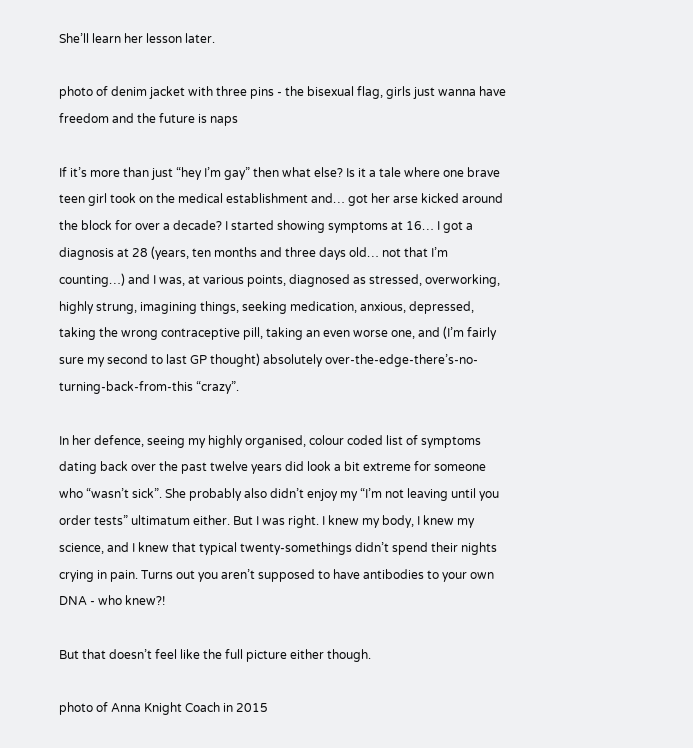She’ll learn her lesson later.

photo of denim jacket with three pins - the bisexual flag, girls just wanna have freedom and the future is naps

If it’s more than just “hey I’m gay” then what else? Is it a tale where one brave teen girl took on the medical establishment and… got her arse kicked around the block for over a decade? I started showing symptoms at 16… I got a diagnosis at 28 (years, ten months and three days old… not that I’m counting…) and I was, at various points, diagnosed as stressed, overworking, highly strung, imagining things, seeking medication, anxious, depressed, taking the wrong contraceptive pill, taking an even worse one, and (I’m fairly sure my second to last GP thought) absolutely over-the-edge-there’s-no-turning-back-from-this “crazy”.

In her defence, seeing my highly organised, colour coded list of symptoms dating back over the past twelve years did look a bit extreme for someone who “wasn’t sick”. She probably also didn’t enjoy my “I’m not leaving until you order tests” ultimatum either. But I was right. I knew my body, I knew my science, and I knew that typical twenty-somethings didn’t spend their nights crying in pain. Turns out you aren’t supposed to have antibodies to your own DNA - who knew?!

But that doesn’t feel like the full picture either though.

photo of Anna Knight Coach in 2015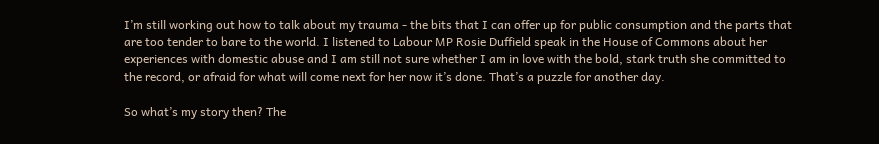I’m still working out how to talk about my trauma - the bits that I can offer up for public consumption and the parts that are too tender to bare to the world. I listened to Labour MP Rosie Duffield speak in the House of Commons about her experiences with domestic abuse and I am still not sure whether I am in love with the bold, stark truth she committed to the record, or afraid for what will come next for her now it’s done. That’s a puzzle for another day.

So what’s my story then? The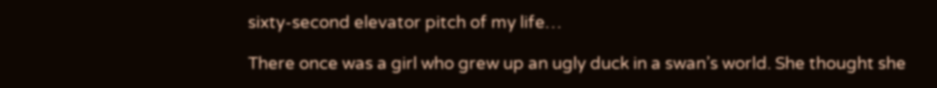sixty-second elevator pitch of my life…

There once was a girl who grew up an ugly duck in a swan’s world. She thought she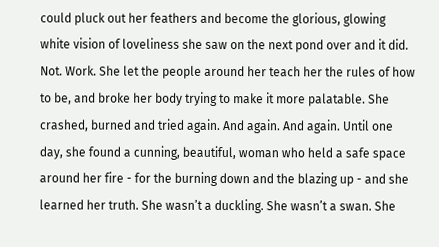could pluck out her feathers and become the glorious, glowing white vision of loveliness she saw on the next pond over and it did. Not. Work. She let the people around her teach her the rules of how to be, and broke her body trying to make it more palatable. She crashed, burned and tried again. And again. And again. Until one day, she found a cunning, beautiful, woman who held a safe space around her fire - for the burning down and the blazing up - and she learned her truth. She wasn’t a duckling. She wasn’t a swan. She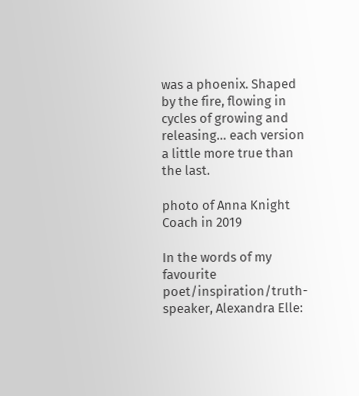was a phoenix. Shaped by the fire, flowing in cycles of growing and releasing… each version a little more true than the last.

photo of Anna Knight Coach in 2019

In the words of my favourite poet/inspiration/truth-speaker, Alexandra Elle: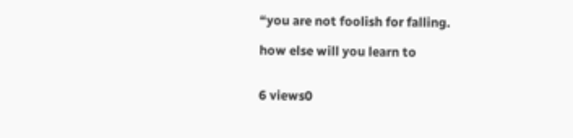“you are not foolish for falling.

how else will you learn to


6 views0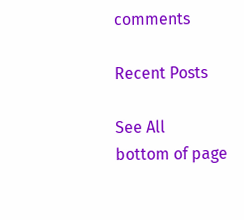comments

Recent Posts

See All
bottom of page